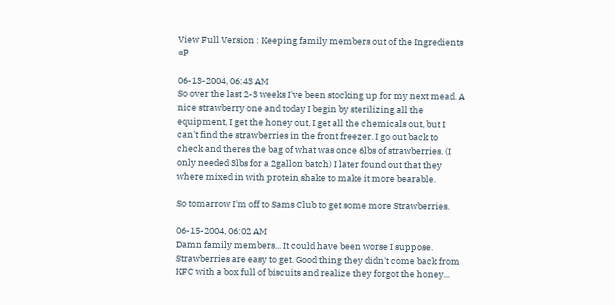View Full Version : Keeping family members out of the Ingredients =P

06-13-2004, 06:43 AM
So over the last 2-3 weeks I've been stocking up for my next mead. A nice strawberry one and today I begin by sterilizing all the equipment, I get the honey out, I get all the chemicals out, but I can't find the strawberries in the front freezer. I go out back to check and theres the bag of what was once 6lbs of strawberries. (I only needed 3lbs for a 2gallon batch) I later found out that they where mixed in with protein shake to make it more bearable.

So tomarrow I'm off to Sams Club to get some more Strawberries.

06-15-2004, 06:02 AM
Damn family members... It could have been worse I suppose. Strawberries are easy to get. Good thing they didn't come back from KFC with a box full of biscuits and realize they forgot the honey...